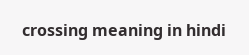crossing meaning in hindi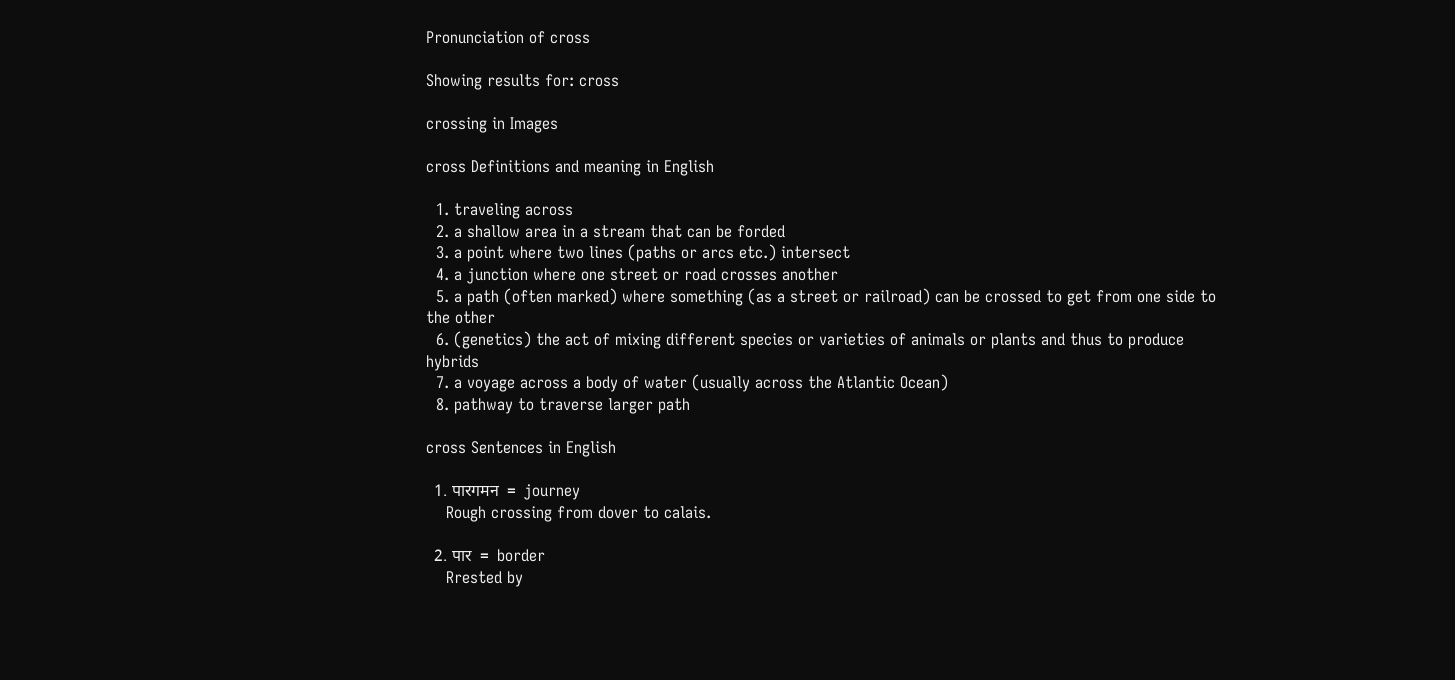Pronunciation of cross

Showing results for: cross

crossing in Images

cross Definitions and meaning in English

  1. traveling across
  2. a shallow area in a stream that can be forded
  3. a point where two lines (paths or arcs etc.) intersect
  4. a junction where one street or road crosses another
  5. a path (often marked) where something (as a street or railroad) can be crossed to get from one side to the other
  6. (genetics) the act of mixing different species or varieties of animals or plants and thus to produce hybrids
  7. a voyage across a body of water (usually across the Atlantic Ocean)
  8. pathway to traverse larger path

cross Sentences in English

  1. पारगमन  =  journey
    Rough crossing from dover to calais.

  2. पार  =  border
    Rrested by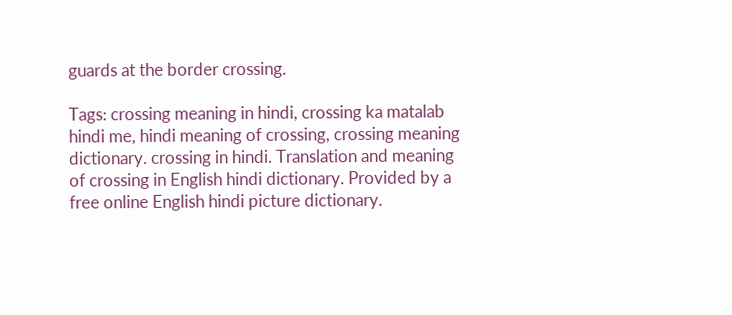guards at the border crossing.

Tags: crossing meaning in hindi, crossing ka matalab hindi me, hindi meaning of crossing, crossing meaning dictionary. crossing in hindi. Translation and meaning of crossing in English hindi dictionary. Provided by a free online English hindi picture dictionary.